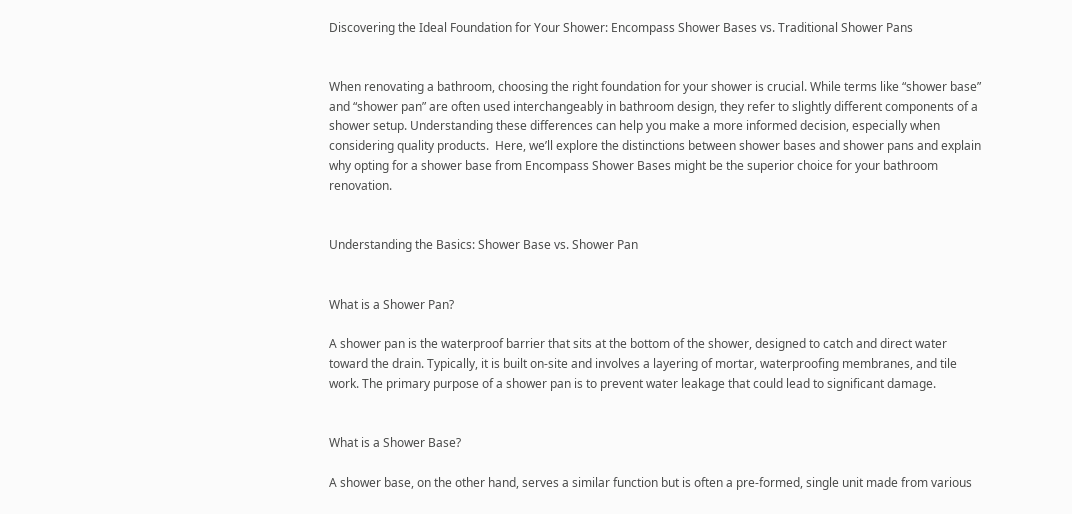Discovering the Ideal Foundation for Your Shower: Encompass Shower Bases vs. Traditional Shower Pans


When renovating a bathroom, choosing the right foundation for your shower is crucial. While terms like “shower base” and “shower pan” are often used interchangeably in bathroom design, they refer to slightly different components of a shower setup. Understanding these differences can help you make a more informed decision, especially when considering quality products.  Here, we’ll explore the distinctions between shower bases and shower pans and explain why opting for a shower base from Encompass Shower Bases might be the superior choice for your bathroom renovation.


Understanding the Basics: Shower Base vs. Shower Pan


What is a Shower Pan?

A shower pan is the waterproof barrier that sits at the bottom of the shower, designed to catch and direct water toward the drain. Typically, it is built on-site and involves a layering of mortar, waterproofing membranes, and tile work. The primary purpose of a shower pan is to prevent water leakage that could lead to significant damage.


What is a Shower Base?

A shower base, on the other hand, serves a similar function but is often a pre-formed, single unit made from various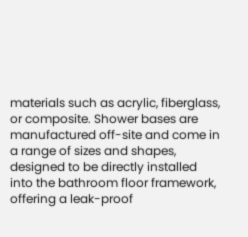materials such as acrylic, fiberglass, or composite. Shower bases are manufactured off-site and come in a range of sizes and shapes, designed to be directly installed into the bathroom floor framework, offering a leak-proof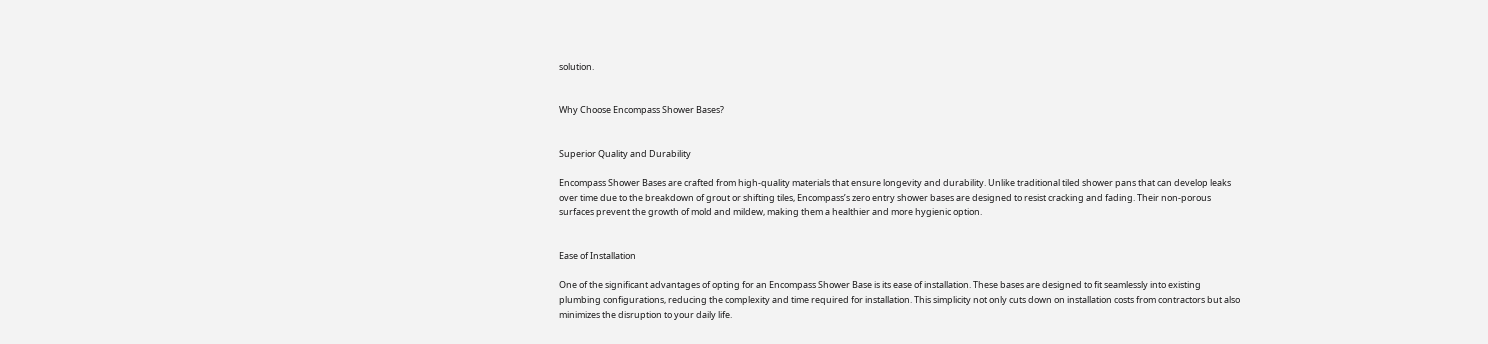solution.


Why Choose Encompass Shower Bases?


Superior Quality and Durability

Encompass Shower Bases are crafted from high-quality materials that ensure longevity and durability. Unlike traditional tiled shower pans that can develop leaks over time due to the breakdown of grout or shifting tiles, Encompass’s zero entry shower bases are designed to resist cracking and fading. Their non-porous surfaces prevent the growth of mold and mildew, making them a healthier and more hygienic option.


Ease of Installation

One of the significant advantages of opting for an Encompass Shower Base is its ease of installation. These bases are designed to fit seamlessly into existing plumbing configurations, reducing the complexity and time required for installation. This simplicity not only cuts down on installation costs from contractors but also minimizes the disruption to your daily life.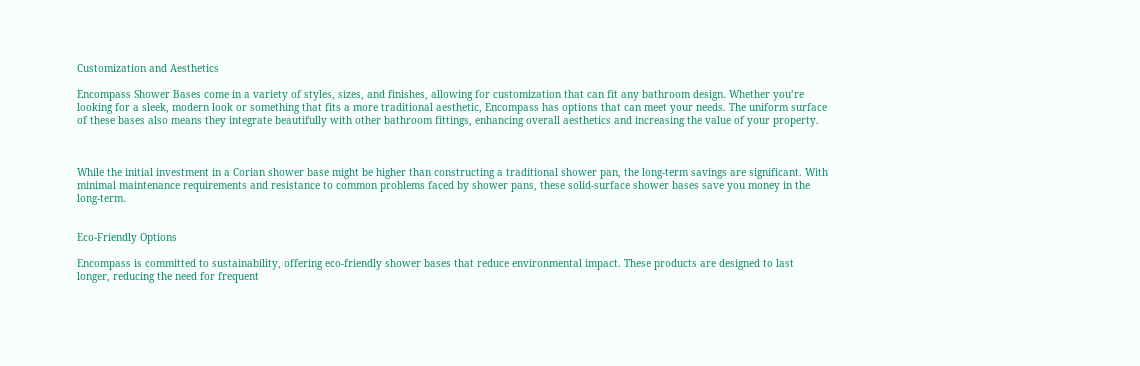Customization and Aesthetics

Encompass Shower Bases come in a variety of styles, sizes, and finishes, allowing for customization that can fit any bathroom design. Whether you’re looking for a sleek, modern look or something that fits a more traditional aesthetic, Encompass has options that can meet your needs. The uniform surface of these bases also means they integrate beautifully with other bathroom fittings, enhancing overall aesthetics and increasing the value of your property.



While the initial investment in a Corian shower base might be higher than constructing a traditional shower pan, the long-term savings are significant. With minimal maintenance requirements and resistance to common problems faced by shower pans, these solid-surface shower bases save you money in the long-term.


Eco-Friendly Options

Encompass is committed to sustainability, offering eco-friendly shower bases that reduce environmental impact. These products are designed to last longer, reducing the need for frequent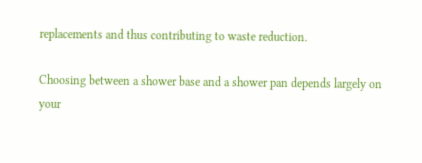replacements and thus contributing to waste reduction.

Choosing between a shower base and a shower pan depends largely on your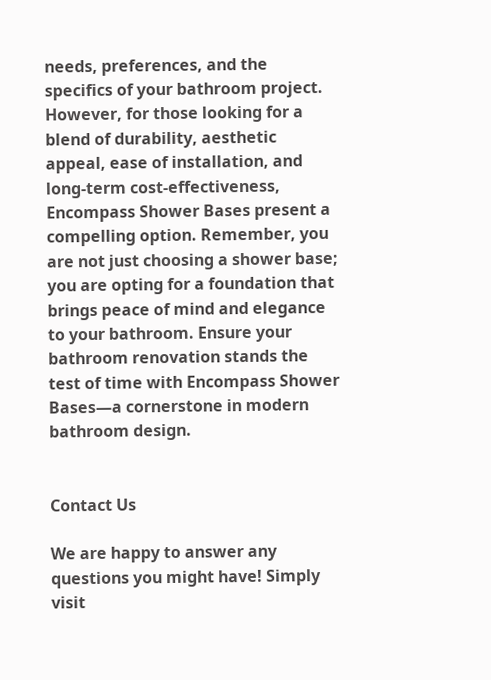needs, preferences, and the specifics of your bathroom project. However, for those looking for a blend of durability, aesthetic appeal, ease of installation, and long-term cost-effectiveness, Encompass Shower Bases present a compelling option. Remember, you are not just choosing a shower base; you are opting for a foundation that brings peace of mind and elegance to your bathroom. Ensure your bathroom renovation stands the test of time with Encompass Shower Bases—a cornerstone in modern bathroom design.


Contact Us

We are happy to answer any questions you might have! Simply visit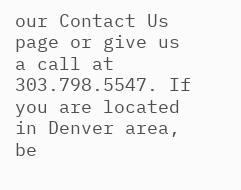our Contact Us page or give us a call at 303.798.5547. If you are located in Denver area, be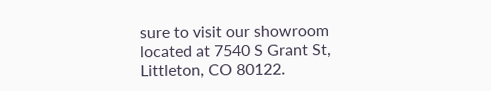sure to visit our showroom located at 7540 S Grant St, Littleton, CO 80122.